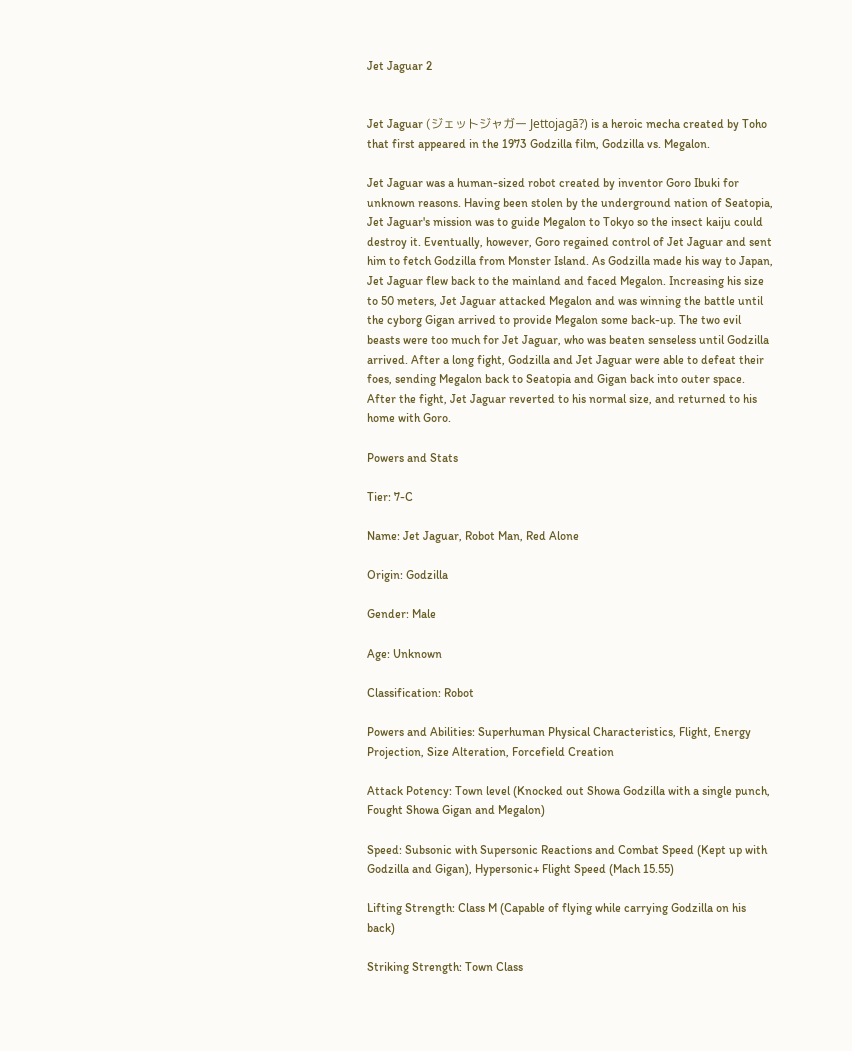Jet Jaguar 2


Jet Jaguar (ジェットジャガー Jettojagā?) is a heroic mecha created by Toho that first appeared in the 1973 Godzilla film, Godzilla vs. Megalon.

Jet Jaguar was a human-sized robot created by inventor Goro Ibuki for unknown reasons. Having been stolen by the underground nation of Seatopia, Jet Jaguar's mission was to guide Megalon to Tokyo so the insect kaiju could destroy it. Eventually, however, Goro regained control of Jet Jaguar and sent him to fetch Godzilla from Monster Island. As Godzilla made his way to Japan, Jet Jaguar flew back to the mainland and faced Megalon. Increasing his size to 50 meters, Jet Jaguar attacked Megalon and was winning the battle until the cyborg Gigan arrived to provide Megalon some back-up. The two evil beasts were too much for Jet Jaguar, who was beaten senseless until Godzilla arrived. After a long fight, Godzilla and Jet Jaguar were able to defeat their foes, sending Megalon back to Seatopia and Gigan back into outer space. After the fight, Jet Jaguar reverted to his normal size, and returned to his home with Goro.

Powers and Stats

Tier: 7-C

Name: Jet Jaguar, Robot Man, Red Alone

Origin: Godzilla

Gender: Male

Age: Unknown

Classification: Robot

Powers and Abilities: Superhuman Physical Characteristics, Flight, Energy Projection, Size Alteration, Forcefield Creation

Attack Potency: Town level (Knocked out Showa Godzilla with a single punch, Fought Showa Gigan and Megalon)

Speed: Subsonic with Supersonic Reactions and Combat Speed (Kept up with Godzilla and Gigan), Hypersonic+ Flight Speed (Mach 15.55)

Lifting Strength: Class M (Capable of flying while carrying Godzilla on his back)

Striking Strength: Town Class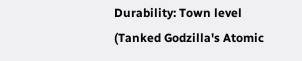Durability: Town level (Tanked Godzilla's Atomic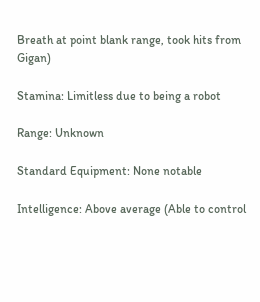Breath at point blank range, took hits from Gigan)

Stamina: Limitless due to being a robot

Range: Unknown

Standard Equipment: None notable

Intelligence: Above average (Able to control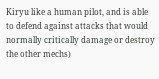Kiryu like a human pilot, and is able to defend against attacks that would normally critically damage or destroy the other mechs)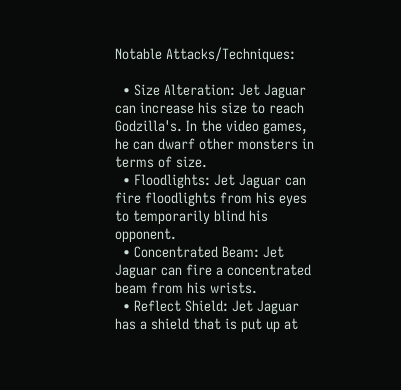Notable Attacks/Techniques:

  • Size Alteration: Jet Jaguar can increase his size to reach Godzilla's. In the video games, he can dwarf other monsters in terms of size.
  • Floodlights: Jet Jaguar can fire floodlights from his eyes to temporarily blind his opponent.
  • Concentrated Beam: Jet Jaguar can fire a concentrated beam from his wrists.
  • Reflect Shield: Jet Jaguar has a shield that is put up at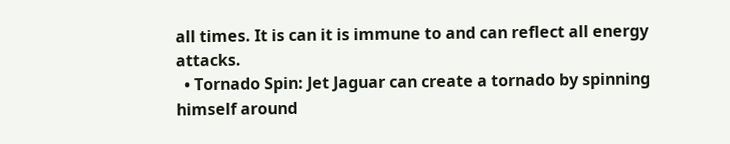all times. It is can it is immune to and can reflect all energy attacks.
  • Tornado Spin: Jet Jaguar can create a tornado by spinning himself around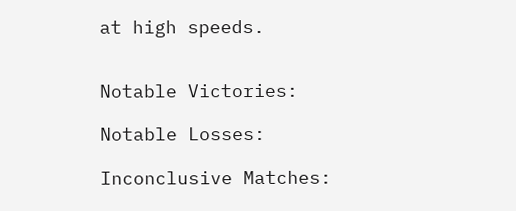at high speeds.


Notable Victories:

Notable Losses:

Inconclusive Matches: